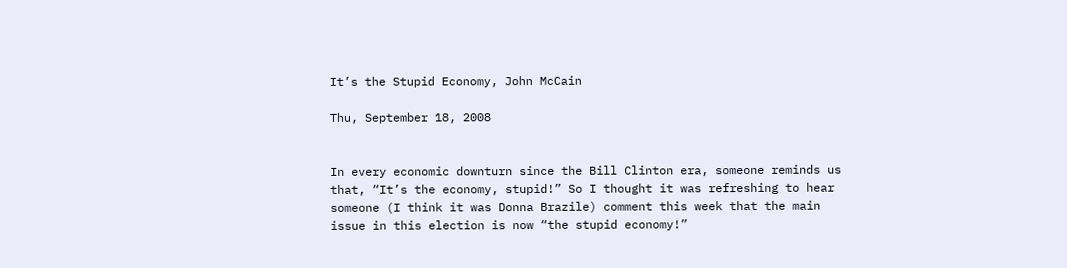It’s the Stupid Economy, John McCain

Thu, September 18, 2008


In every economic downturn since the Bill Clinton era, someone reminds us that, “It’s the economy, stupid!” So I thought it was refreshing to hear someone (I think it was Donna Brazile) comment this week that the main issue in this election is now “the stupid economy!”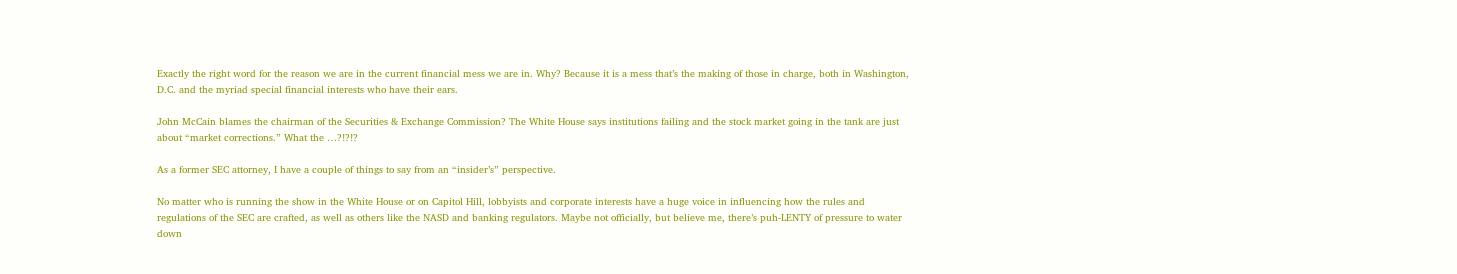Exactly the right word for the reason we are in the current financial mess we are in. Why? Because it is a mess that’s the making of those in charge, both in Washington, D.C. and the myriad special financial interests who have their ears.

John McCain blames the chairman of the Securities & Exchange Commission? The White House says institutions failing and the stock market going in the tank are just about “market corrections.” What the …?!?!?

As a former SEC attorney, I have a couple of things to say from an “insider’s” perspective.

No matter who is running the show in the White House or on Capitol Hill, lobbyists and corporate interests have a huge voice in influencing how the rules and regulations of the SEC are crafted, as well as others like the NASD and banking regulators. Maybe not officially, but believe me, there’s puh-LENTY of pressure to water down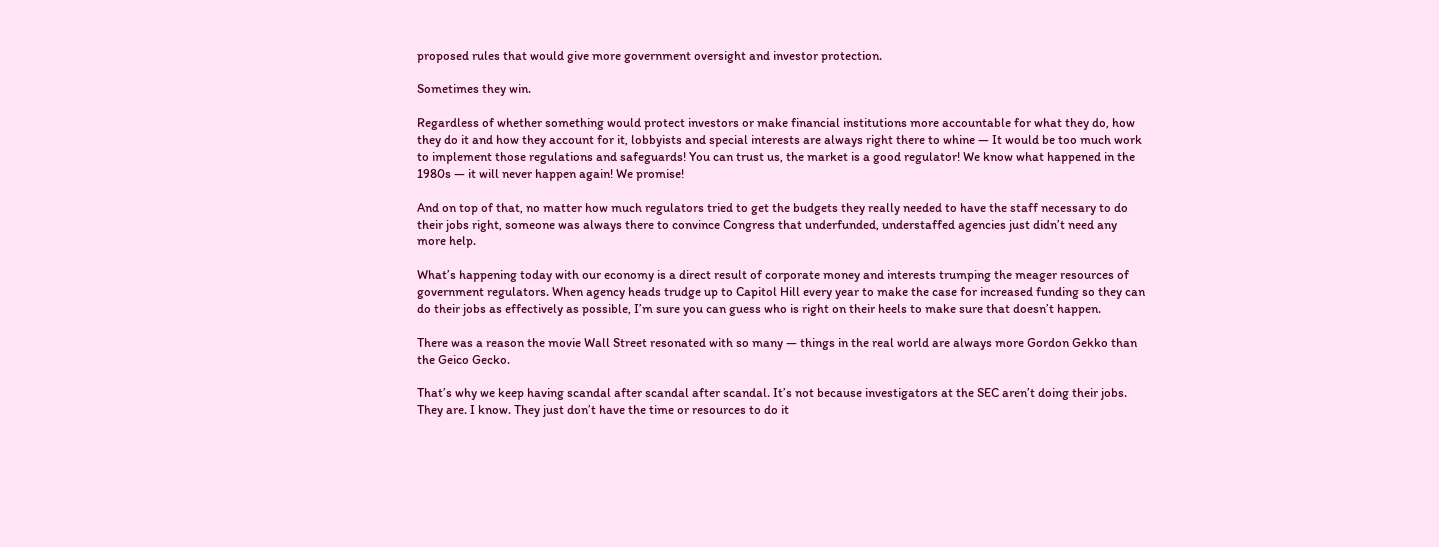proposed rules that would give more government oversight and investor protection.

Sometimes they win.

Regardless of whether something would protect investors or make financial institutions more accountable for what they do, how they do it and how they account for it, lobbyists and special interests are always right there to whine — It would be too much work to implement those regulations and safeguards! You can trust us, the market is a good regulator! We know what happened in the 1980s — it will never happen again! We promise!

And on top of that, no matter how much regulators tried to get the budgets they really needed to have the staff necessary to do their jobs right, someone was always there to convince Congress that underfunded, understaffed agencies just didn’t need any more help.

What’s happening today with our economy is a direct result of corporate money and interests trumping the meager resources of government regulators. When agency heads trudge up to Capitol Hill every year to make the case for increased funding so they can do their jobs as effectively as possible, I’m sure you can guess who is right on their heels to make sure that doesn’t happen.

There was a reason the movie Wall Street resonated with so many — things in the real world are always more Gordon Gekko than the Geico Gecko.

That’s why we keep having scandal after scandal after scandal. It’s not because investigators at the SEC aren’t doing their jobs. They are. I know. They just don’t have the time or resources to do it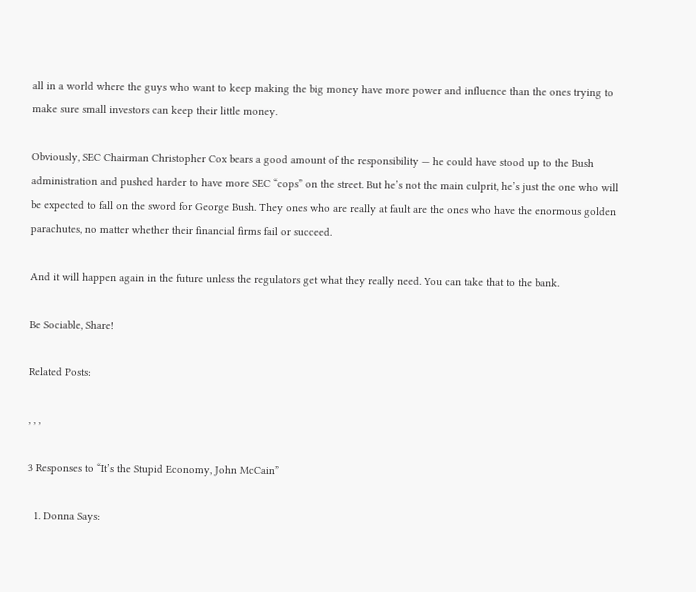all in a world where the guys who want to keep making the big money have more power and influence than the ones trying to make sure small investors can keep their little money.

Obviously, SEC Chairman Christopher Cox bears a good amount of the responsibility — he could have stood up to the Bush administration and pushed harder to have more SEC “cops” on the street. But he’s not the main culprit, he’s just the one who will be expected to fall on the sword for George Bush. They ones who are really at fault are the ones who have the enormous golden parachutes, no matter whether their financial firms fail or succeed.

And it will happen again in the future unless the regulators get what they really need. You can take that to the bank.

Be Sociable, Share!

Related Posts:

, , ,

3 Responses to “It’s the Stupid Economy, John McCain”

  1. Donna Says: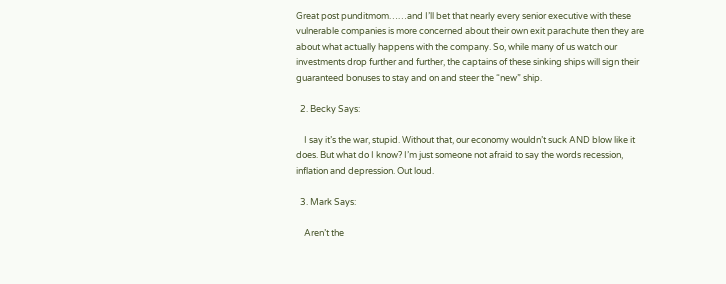Great post punditmom……and I’ll bet that nearly every senior executive with these vulnerable companies is more concerned about their own exit parachute then they are about what actually happens with the company. So, while many of us watch our investments drop further and further, the captains of these sinking ships will sign their guaranteed bonuses to stay and on and steer the “new” ship.

  2. Becky Says:

    I say it’s the war, stupid. Without that, our economy wouldn’t suck AND blow like it does. But what do I know? I’m just someone not afraid to say the words recession, inflation and depression. Out loud.

  3. Mark Says:

    Aren’t the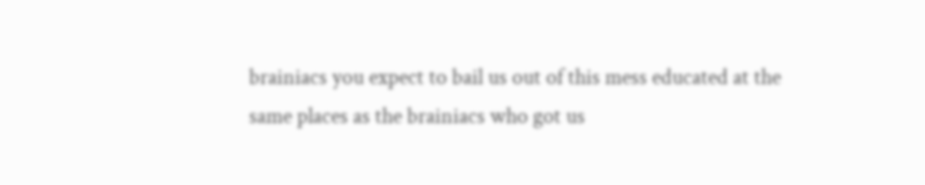brainiacs you expect to bail us out of this mess educated at the same places as the brainiacs who got us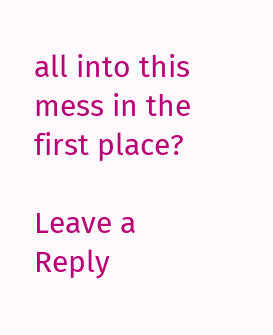all into this mess in the first place?

Leave a Reply